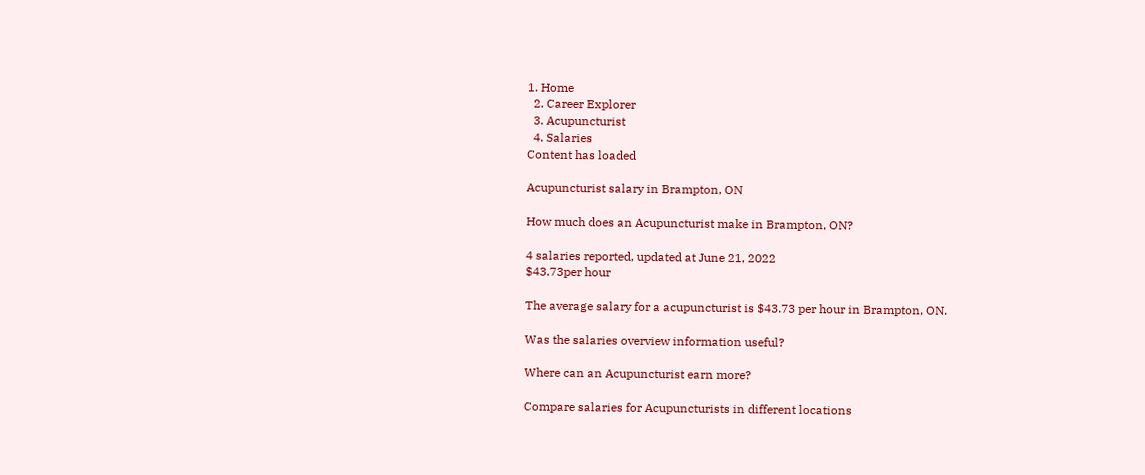1. Home
  2. Career Explorer
  3. Acupuncturist
  4. Salaries
Content has loaded

Acupuncturist salary in Brampton, ON

How much does an Acupuncturist make in Brampton, ON?

4 salaries reported, updated at June 21, 2022
$43.73per hour

The average salary for a acupuncturist is $43.73 per hour in Brampton, ON.

Was the salaries overview information useful?

Where can an Acupuncturist earn more?

Compare salaries for Acupuncturists in different locations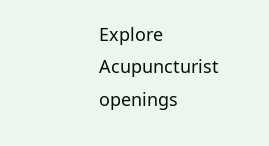Explore Acupuncturist openings